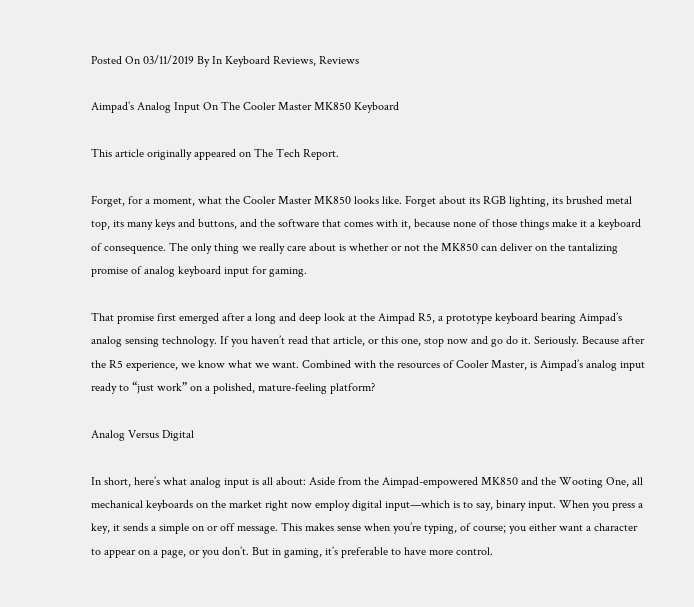Posted On 03/11/2019 By In Keyboard Reviews, Reviews

Aimpad’s Analog Input On The Cooler Master MK850 Keyboard

This article originally appeared on The Tech Report.

Forget, for a moment, what the Cooler Master MK850 looks like. Forget about its RGB lighting, its brushed metal top, its many keys and buttons, and the software that comes with it, because none of those things make it a keyboard of consequence. The only thing we really care about is whether or not the MK850 can deliver on the tantalizing promise of analog keyboard input for gaming.

That promise first emerged after a long and deep look at the Aimpad R5, a prototype keyboard bearing Aimpad’s analog sensing technology. If you haven’t read that article, or this one, stop now and go do it. Seriously. Because after the R5 experience, we know what we want. Combined with the resources of Cooler Master, is Aimpad’s analog input ready to “just work” on a polished, mature-feeling platform?

Analog Versus Digital

In short, here’s what analog input is all about: Aside from the Aimpad-empowered MK850 and the Wooting One, all mechanical keyboards on the market right now employ digital input—which is to say, binary input. When you press a key, it sends a simple on or off message. This makes sense when you’re typing, of course; you either want a character to appear on a page, or you don’t. But in gaming, it’s preferable to have more control.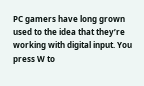PC gamers have long grown used to the idea that they’re working with digital input. You press W to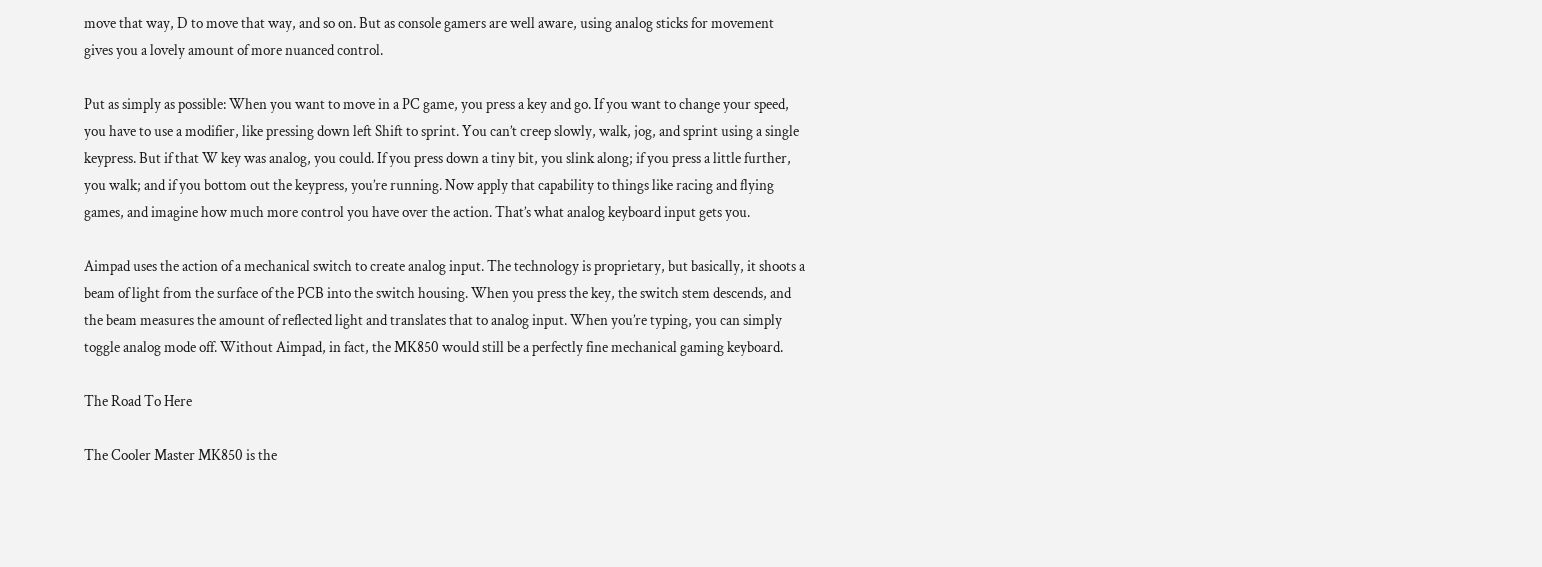move that way, D to move that way, and so on. But as console gamers are well aware, using analog sticks for movement gives you a lovely amount of more nuanced control.

Put as simply as possible: When you want to move in a PC game, you press a key and go. If you want to change your speed, you have to use a modifier, like pressing down left Shift to sprint. You can’t creep slowly, walk, jog, and sprint using a single keypress. But if that W key was analog, you could. If you press down a tiny bit, you slink along; if you press a little further, you walk; and if you bottom out the keypress, you’re running. Now apply that capability to things like racing and flying games, and imagine how much more control you have over the action. That’s what analog keyboard input gets you.

Aimpad uses the action of a mechanical switch to create analog input. The technology is proprietary, but basically, it shoots a beam of light from the surface of the PCB into the switch housing. When you press the key, the switch stem descends, and the beam measures the amount of reflected light and translates that to analog input. When you’re typing, you can simply toggle analog mode off. Without Aimpad, in fact, the MK850 would still be a perfectly fine mechanical gaming keyboard.

The Road To Here

The Cooler Master MK850 is the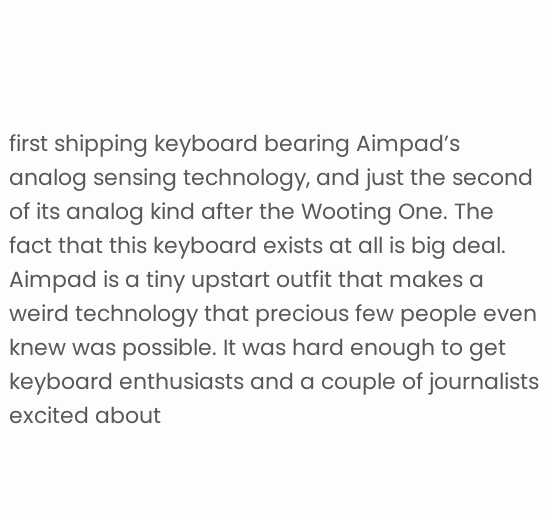first shipping keyboard bearing Aimpad’s analog sensing technology, and just the second of its analog kind after the Wooting One. The fact that this keyboard exists at all is big deal. Aimpad is a tiny upstart outfit that makes a weird technology that precious few people even knew was possible. It was hard enough to get keyboard enthusiasts and a couple of journalists excited about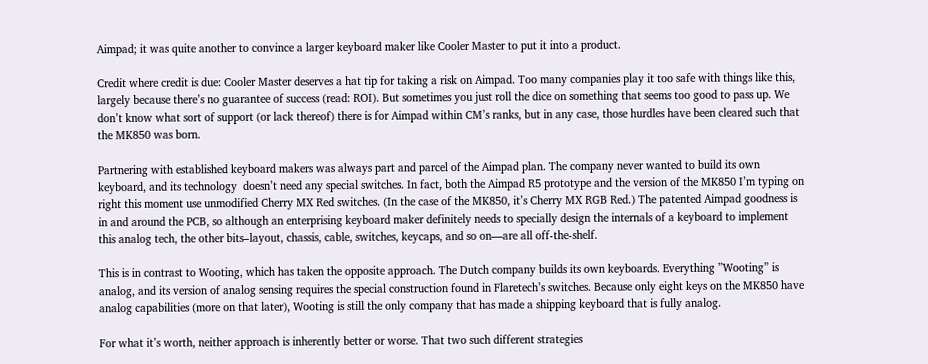Aimpad; it was quite another to convince a larger keyboard maker like Cooler Master to put it into a product.

Credit where credit is due: Cooler Master deserves a hat tip for taking a risk on Aimpad. Too many companies play it too safe with things like this, largely because there’s no guarantee of success (read: ROI). But sometimes you just roll the dice on something that seems too good to pass up. We don’t know what sort of support (or lack thereof) there is for Aimpad within CM’s ranks, but in any case, those hurdles have been cleared such that the MK850 was born.

Partnering with established keyboard makers was always part and parcel of the Aimpad plan. The company never wanted to build its own keyboard, and its technology  doesn’t need any special switches. In fact, both the Aimpad R5 prototype and the version of the MK850 I’m typing on right this moment use unmodified Cherry MX Red switches. (In the case of the MK850, it’s Cherry MX RGB Red.) The patented Aimpad goodness is in and around the PCB, so although an enterprising keyboard maker definitely needs to specially design the internals of a keyboard to implement this analog tech, the other bits–layout, chassis, cable, switches, keycaps, and so on—are all off-the-shelf.

This is in contrast to Wooting, which has taken the opposite approach. The Dutch company builds its own keyboards. Everything ”Wooting” is analog, and its version of analog sensing requires the special construction found in Flaretech’s switches. Because only eight keys on the MK850 have analog capabilities (more on that later), Wooting is still the only company that has made a shipping keyboard that is fully analog.

For what it’s worth, neither approach is inherently better or worse. That two such different strategies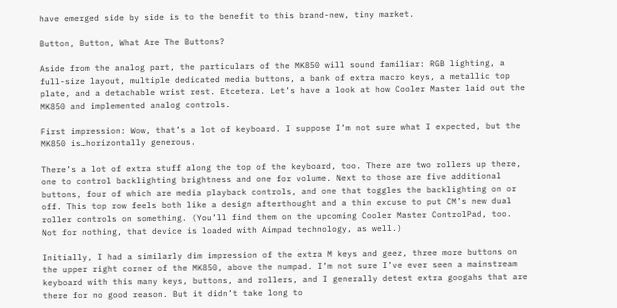have emerged side by side is to the benefit to this brand-new, tiny market.

Button, Button, What Are The Buttons?

Aside from the analog part, the particulars of the MK850 will sound familiar: RGB lighting, a full-size layout, multiple dedicated media buttons, a bank of extra macro keys, a metallic top plate, and a detachable wrist rest. Etcetera. Let’s have a look at how Cooler Master laid out the MK850 and implemented analog controls.

First impression: Wow, that’s a lot of keyboard. I suppose I’m not sure what I expected, but the MK850 is…horizontally generous.

There’s a lot of extra stuff along the top of the keyboard, too. There are two rollers up there, one to control backlighting brightness and one for volume. Next to those are five additional buttons, four of which are media playback controls, and one that toggles the backlighting on or off. This top row feels both like a design afterthought and a thin excuse to put CM’s new dual roller controls on something. (You’ll find them on the upcoming Cooler Master ControlPad, too. Not for nothing, that device is loaded with Aimpad technology, as well.)

Initially, I had a similarly dim impression of the extra M keys and geez, three more buttons on the upper right corner of the MK850, above the numpad. I’m not sure I’ve ever seen a mainstream keyboard with this many keys, buttons, and rollers, and I generally detest extra googahs that are there for no good reason. But it didn’t take long to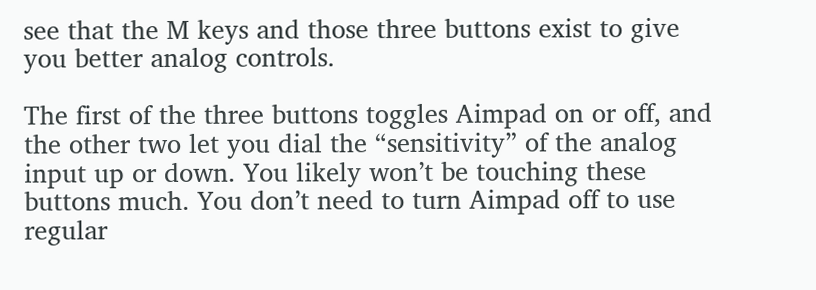see that the M keys and those three buttons exist to give you better analog controls.

The first of the three buttons toggles Aimpad on or off, and the other two let you dial the “sensitivity” of the analog input up or down. You likely won’t be touching these buttons much. You don’t need to turn Aimpad off to use regular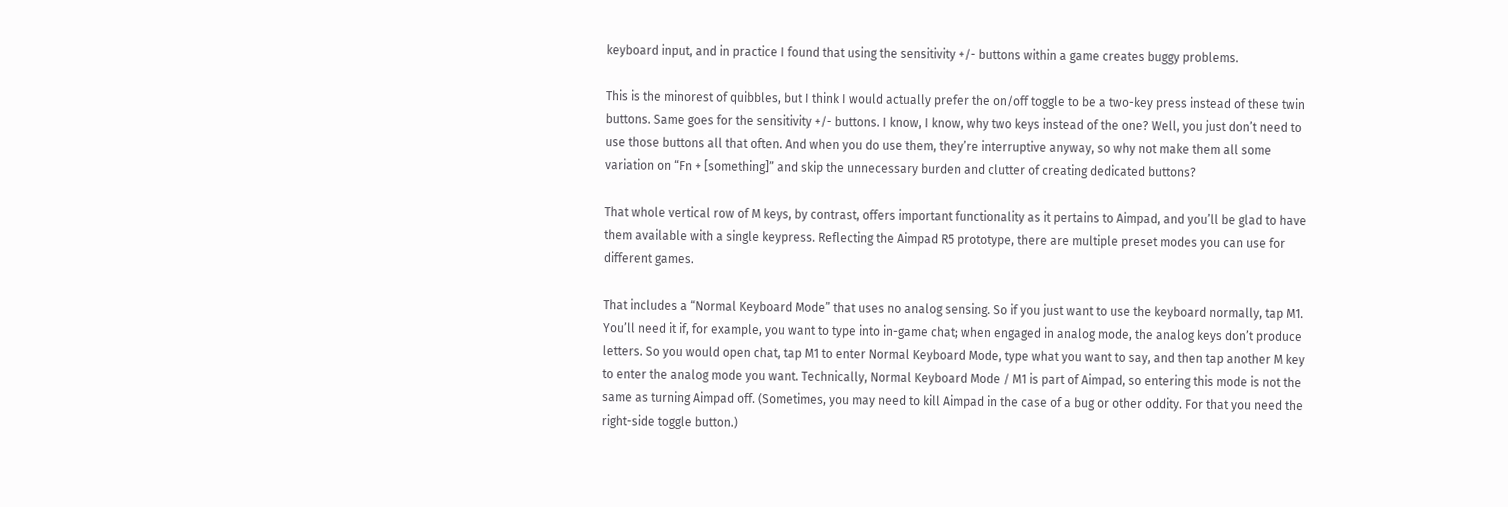keyboard input, and in practice I found that using the sensitivity +/- buttons within a game creates buggy problems.

This is the minorest of quibbles, but I think I would actually prefer the on/off toggle to be a two-key press instead of these twin buttons. Same goes for the sensitivity +/- buttons. I know, I know, why two keys instead of the one? Well, you just don’t need to use those buttons all that often. And when you do use them, they’re interruptive anyway, so why not make them all some variation on “Fn + [something]” and skip the unnecessary burden and clutter of creating dedicated buttons?

That whole vertical row of M keys, by contrast, offers important functionality as it pertains to Aimpad, and you’ll be glad to have them available with a single keypress. Reflecting the Aimpad R5 prototype, there are multiple preset modes you can use for different games.

That includes a “Normal Keyboard Mode” that uses no analog sensing. So if you just want to use the keyboard normally, tap M1. You’ll need it if, for example, you want to type into in-game chat; when engaged in analog mode, the analog keys don’t produce letters. So you would open chat, tap M1 to enter Normal Keyboard Mode, type what you want to say, and then tap another M key to enter the analog mode you want. Technically, Normal Keyboard Mode / M1 is part of Aimpad, so entering this mode is not the same as turning Aimpad off. (Sometimes, you may need to kill Aimpad in the case of a bug or other oddity. For that you need the right-side toggle button.)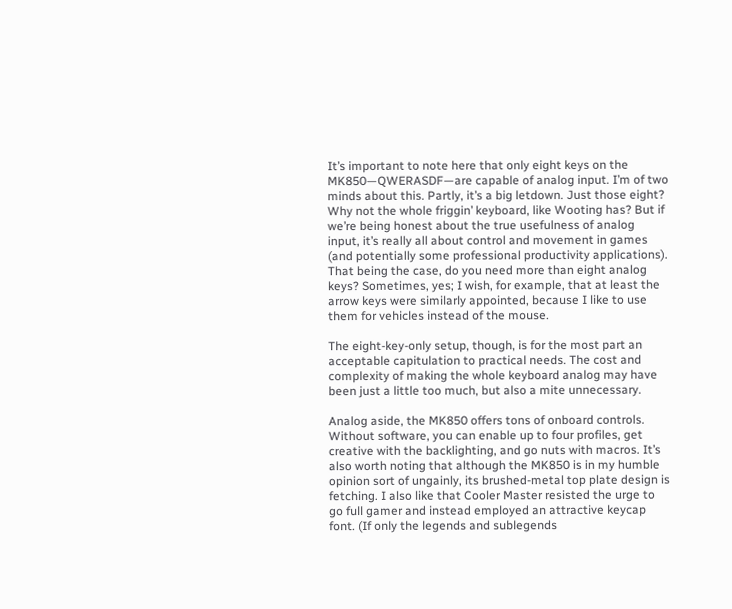It’s important to note here that only eight keys on the MK850—QWERASDF—are capable of analog input. I’m of two minds about this. Partly, it’s a big letdown. Just those eight? Why not the whole friggin’ keyboard, like Wooting has? But if we’re being honest about the true usefulness of analog input, it’s really all about control and movement in games (and potentially some professional productivity applications). That being the case, do you need more than eight analog keys? Sometimes, yes; I wish, for example, that at least the arrow keys were similarly appointed, because I like to use them for vehicles instead of the mouse.

The eight-key-only setup, though, is for the most part an acceptable capitulation to practical needs. The cost and complexity of making the whole keyboard analog may have been just a little too much, but also a mite unnecessary.

Analog aside, the MK850 offers tons of onboard controls. Without software, you can enable up to four profiles, get creative with the backlighting, and go nuts with macros. It’s also worth noting that although the MK850 is in my humble opinion sort of ungainly, its brushed-metal top plate design is fetching. I also like that Cooler Master resisted the urge to go full gamer and instead employed an attractive keycap font. (If only the legends and sublegends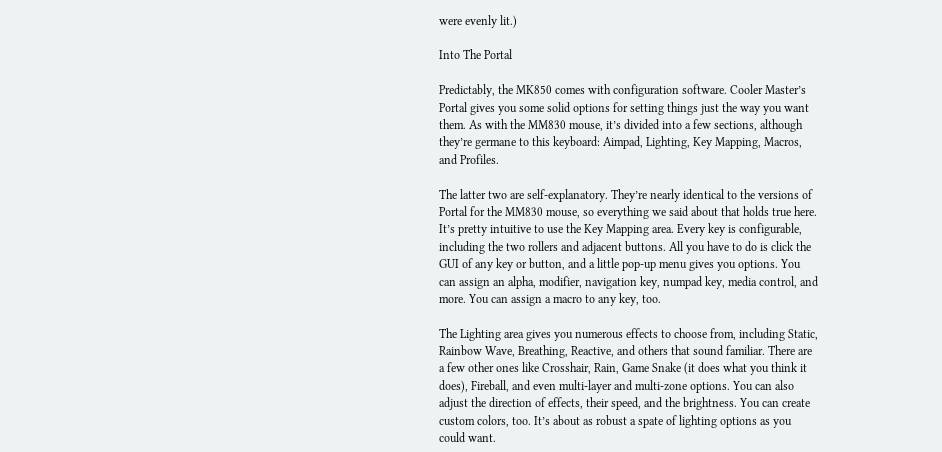were evenly lit.)

Into The Portal

Predictably, the MK850 comes with configuration software. Cooler Master’s Portal gives you some solid options for setting things just the way you want them. As with the MM830 mouse, it’s divided into a few sections, although they’re germane to this keyboard: Aimpad, Lighting, Key Mapping, Macros, and Profiles.

The latter two are self-explanatory. They’re nearly identical to the versions of Portal for the MM830 mouse, so everything we said about that holds true here. It’s pretty intuitive to use the Key Mapping area. Every key is configurable, including the two rollers and adjacent buttons. All you have to do is click the GUI of any key or button, and a little pop-up menu gives you options. You can assign an alpha, modifier, navigation key, numpad key, media control, and more. You can assign a macro to any key, too.

The Lighting area gives you numerous effects to choose from, including Static, Rainbow Wave, Breathing, Reactive, and others that sound familiar. There are a few other ones like Crosshair, Rain, Game Snake (it does what you think it does), Fireball, and even multi-layer and multi-zone options. You can also adjust the direction of effects, their speed, and the brightness. You can create custom colors, too. It’s about as robust a spate of lighting options as you could want.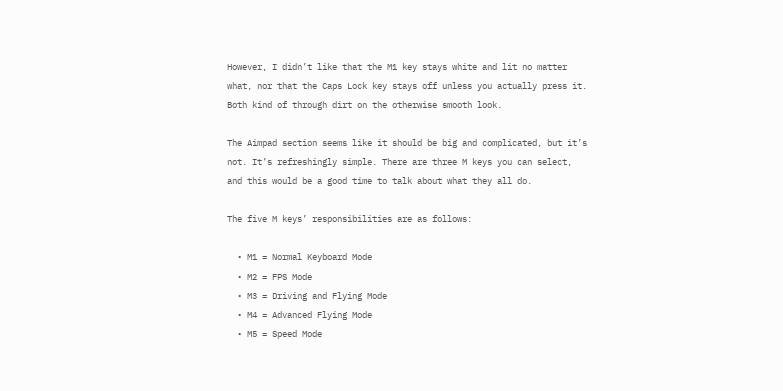However, I didn’t like that the M1 key stays white and lit no matter what, nor that the Caps Lock key stays off unless you actually press it. Both kind of through dirt on the otherwise smooth look.

The Aimpad section seems like it should be big and complicated, but it’s not. It’s refreshingly simple. There are three M keys you can select, and this would be a good time to talk about what they all do.

The five M keys’ responsibilities are as follows:

  • M1 = Normal Keyboard Mode
  • M2 = FPS Mode
  • M3 = Driving and Flying Mode
  • M4 = Advanced Flying Mode
  • M5 = Speed Mode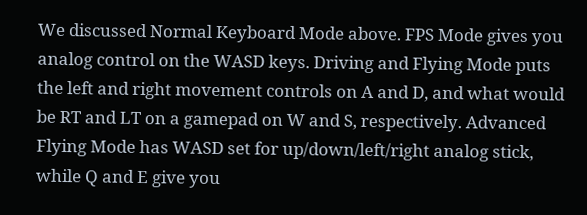We discussed Normal Keyboard Mode above. FPS Mode gives you analog control on the WASD keys. Driving and Flying Mode puts the left and right movement controls on A and D, and what would be RT and LT on a gamepad on W and S, respectively. Advanced Flying Mode has WASD set for up/down/left/right analog stick, while Q and E give you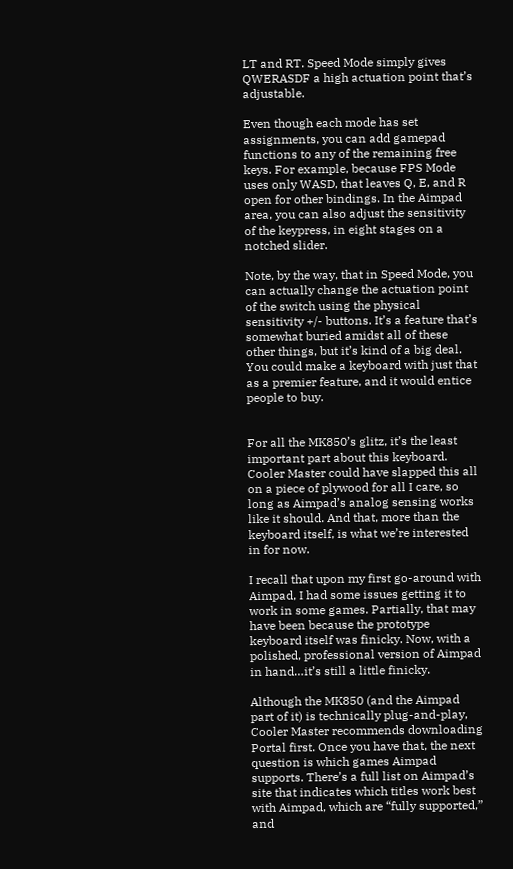LT and RT. Speed Mode simply gives QWERASDF a high actuation point that’s adjustable.

Even though each mode has set assignments, you can add gamepad functions to any of the remaining free keys. For example, because FPS Mode uses only WASD, that leaves Q, E, and R open for other bindings. In the Aimpad area, you can also adjust the sensitivity of the keypress, in eight stages on a notched slider.

Note, by the way, that in Speed Mode, you can actually change the actuation point of the switch using the physical sensitivity +/- buttons. It’s a feature that’s somewhat buried amidst all of these other things, but it’s kind of a big deal. You could make a keyboard with just that as a premier feature, and it would entice people to buy.


For all the MK850’s glitz, it’s the least important part about this keyboard. Cooler Master could have slapped this all on a piece of plywood for all I care, so long as Aimpad’s analog sensing works like it should. And that, more than the keyboard itself, is what we’re interested in for now.

I recall that upon my first go-around with Aimpad, I had some issues getting it to work in some games. Partially, that may have been because the prototype keyboard itself was finicky. Now, with a polished, professional version of Aimpad in hand…it’s still a little finicky.

Although the MK850 (and the Aimpad part of it) is technically plug-and-play, Cooler Master recommends downloading Portal first. Once you have that, the next question is which games Aimpad supports. There’s a full list on Aimpad’s site that indicates which titles work best with Aimpad, which are “fully supported,” and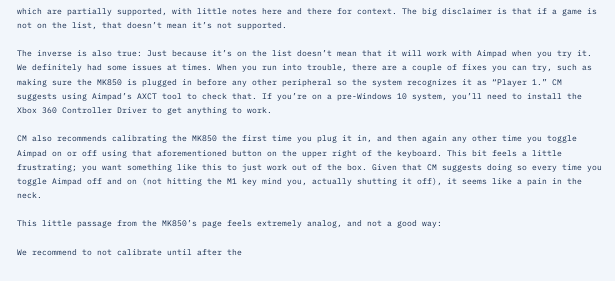which are partially supported, with little notes here and there for context. The big disclaimer is that if a game is not on the list, that doesn’t mean it’s not supported.

The inverse is also true: Just because it’s on the list doesn’t mean that it will work with Aimpad when you try it. We definitely had some issues at times. When you run into trouble, there are a couple of fixes you can try, such as making sure the MK850 is plugged in before any other peripheral so the system recognizes it as “Player 1.” CM suggests using Aimpad’s AXCT tool to check that. If you’re on a pre-Windows 10 system, you’ll need to install the Xbox 360 Controller Driver to get anything to work.

CM also recommends calibrating the MK850 the first time you plug it in, and then again any other time you toggle Aimpad on or off using that aforementioned button on the upper right of the keyboard. This bit feels a little frustrating; you want something like this to just work out of the box. Given that CM suggests doing so every time you toggle Aimpad off and on (not hitting the M1 key mind you, actually shutting it off), it seems like a pain in the neck.

This little passage from the MK850’s page feels extremely analog, and not a good way:

We recommend to not calibrate until after the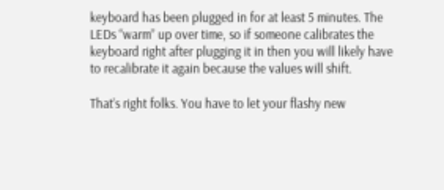keyboard has been plugged in for at least 5 minutes. The LEDs “warm” up over time, so if someone calibrates the keyboard right after plugging it in then you will likely have to recalibrate it again because the values will shift.

That’s right folks. You have to let your flashy new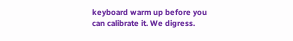keyboard warm up before you can calibrate it. We digress.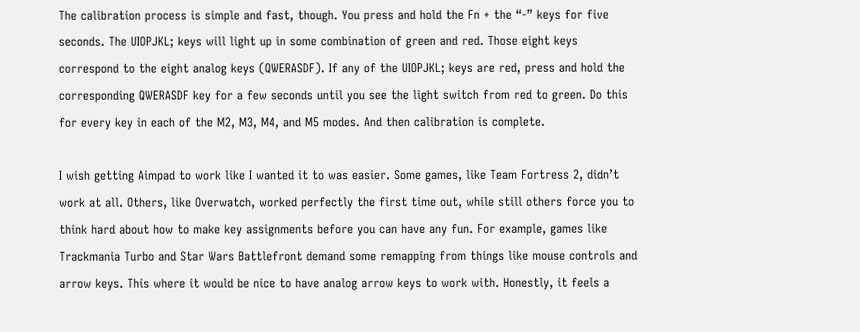The calibration process is simple and fast, though. You press and hold the Fn + the “-” keys for five seconds. The UIOPJKL; keys will light up in some combination of green and red. Those eight keys correspond to the eight analog keys (QWERASDF). If any of the UIOPJKL; keys are red, press and hold the corresponding QWERASDF key for a few seconds until you see the light switch from red to green. Do this for every key in each of the M2, M3, M4, and M5 modes. And then calibration is complete.

I wish getting Aimpad to work like I wanted it to was easier. Some games, like Team Fortress 2, didn’t work at all. Others, like Overwatch, worked perfectly the first time out, while still others force you to think hard about how to make key assignments before you can have any fun. For example, games like Trackmania Turbo and Star Wars Battlefront demand some remapping from things like mouse controls and arrow keys. This where it would be nice to have analog arrow keys to work with. Honestly, it feels a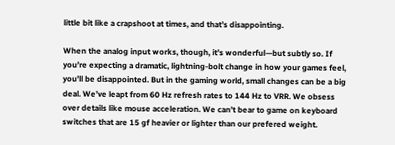little bit like a crapshoot at times, and that’s disappointing.

When the analog input works, though, it’s wonderful—but subtly so. If you’re expecting a dramatic, lightning-bolt change in how your games feel, you’ll be disappointed. But in the gaming world, small changes can be a big deal. We’ve leapt from 60 Hz refresh rates to 144 Hz to VRR. We obsess over details like mouse acceleration. We can’t bear to game on keyboard switches that are 15 gf heavier or lighter than our prefered weight.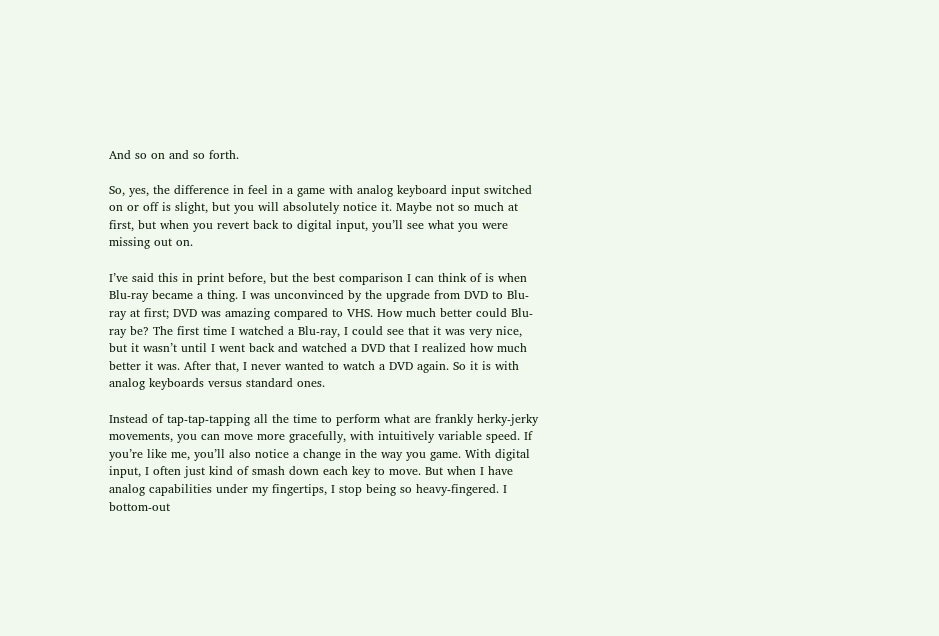And so on and so forth.

So, yes, the difference in feel in a game with analog keyboard input switched on or off is slight, but you will absolutely notice it. Maybe not so much at first, but when you revert back to digital input, you’ll see what you were missing out on.

I’ve said this in print before, but the best comparison I can think of is when Blu-ray became a thing. I was unconvinced by the upgrade from DVD to Blu-ray at first; DVD was amazing compared to VHS. How much better could Blu-ray be? The first time I watched a Blu-ray, I could see that it was very nice, but it wasn’t until I went back and watched a DVD that I realized how much better it was. After that, I never wanted to watch a DVD again. So it is with analog keyboards versus standard ones.

Instead of tap-tap-tapping all the time to perform what are frankly herky-jerky movements, you can move more gracefully, with intuitively variable speed. If you’re like me, you’ll also notice a change in the way you game. With digital input, I often just kind of smash down each key to move. But when I have analog capabilities under my fingertips, I stop being so heavy-fingered. I bottom-out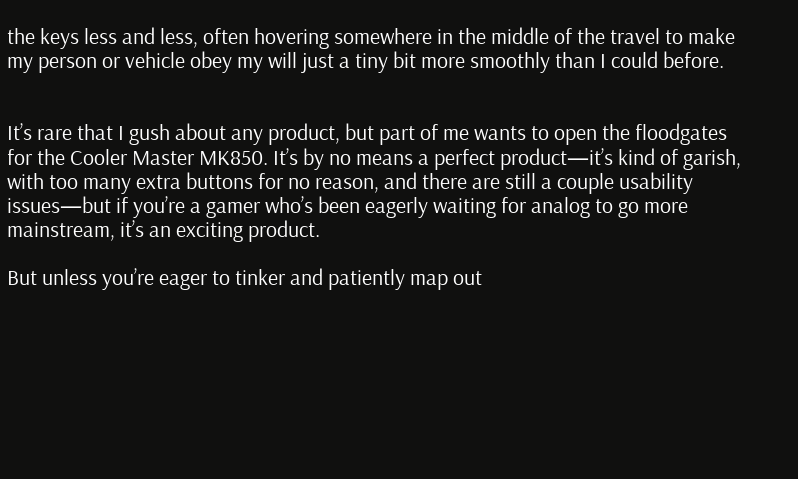the keys less and less, often hovering somewhere in the middle of the travel to make my person or vehicle obey my will just a tiny bit more smoothly than I could before.


It’s rare that I gush about any product, but part of me wants to open the floodgates for the Cooler Master MK850. It’s by no means a perfect product—it’s kind of garish, with too many extra buttons for no reason, and there are still a couple usability issues—but if you’re a gamer who’s been eagerly waiting for analog to go more mainstream, it’s an exciting product.

But unless you’re eager to tinker and patiently map out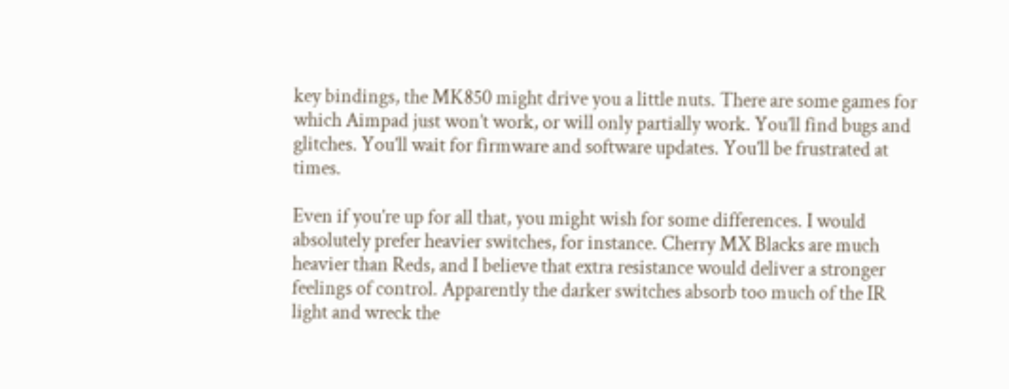key bindings, the MK850 might drive you a little nuts. There are some games for which Aimpad just won’t work, or will only partially work. You’ll find bugs and glitches. You’ll wait for firmware and software updates. You’ll be frustrated at times.

Even if you’re up for all that, you might wish for some differences. I would absolutely prefer heavier switches, for instance. Cherry MX Blacks are much heavier than Reds, and I believe that extra resistance would deliver a stronger feelings of control. Apparently the darker switches absorb too much of the IR light and wreck the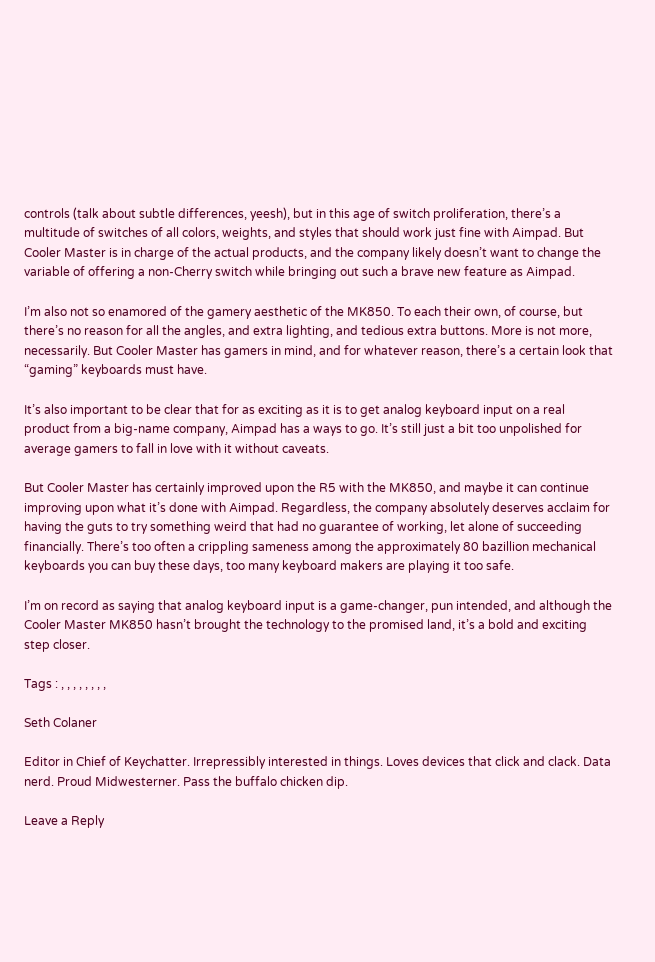controls (talk about subtle differences, yeesh), but in this age of switch proliferation, there’s a multitude of switches of all colors, weights, and styles that should work just fine with Aimpad. But Cooler Master is in charge of the actual products, and the company likely doesn’t want to change the variable of offering a non-Cherry switch while bringing out such a brave new feature as Aimpad.

I’m also not so enamored of the gamery aesthetic of the MK850. To each their own, of course, but there’s no reason for all the angles, and extra lighting, and tedious extra buttons. More is not more, necessarily. But Cooler Master has gamers in mind, and for whatever reason, there’s a certain look that “gaming” keyboards must have.

It’s also important to be clear that for as exciting as it is to get analog keyboard input on a real product from a big-name company, Aimpad has a ways to go. It’s still just a bit too unpolished for average gamers to fall in love with it without caveats.

But Cooler Master has certainly improved upon the R5 with the MK850, and maybe it can continue improving upon what it’s done with Aimpad. Regardless, the company absolutely deserves acclaim for having the guts to try something weird that had no guarantee of working, let alone of succeeding financially. There’s too often a crippling sameness among the approximately 80 bazillion mechanical keyboards you can buy these days, too many keyboard makers are playing it too safe.

I’m on record as saying that analog keyboard input is a game-changer, pun intended, and although the Cooler Master MK850 hasn’t brought the technology to the promised land, it’s a bold and exciting step closer.

Tags : , , , , , , , ,

Seth Colaner

Editor in Chief of Keychatter. Irrepressibly interested in things. Loves devices that click and clack. Data nerd. Proud Midwesterner. Pass the buffalo chicken dip.

Leave a Reply